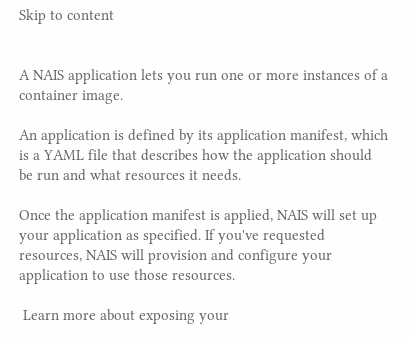Skip to content


A NAIS application lets you run one or more instances of a container image.

An application is defined by its application manifest, which is a YAML file that describes how the application should be run and what resources it needs.

Once the application manifest is applied, NAIS will set up your application as specified. If you've requested resources, NAIS will provision and configure your application to use those resources.

 Learn more about exposing your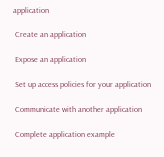application

 Create an application

 Expose an application

 Set up access policies for your application

 Communicate with another application

 Complete application example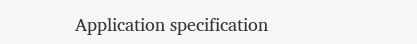Application specification